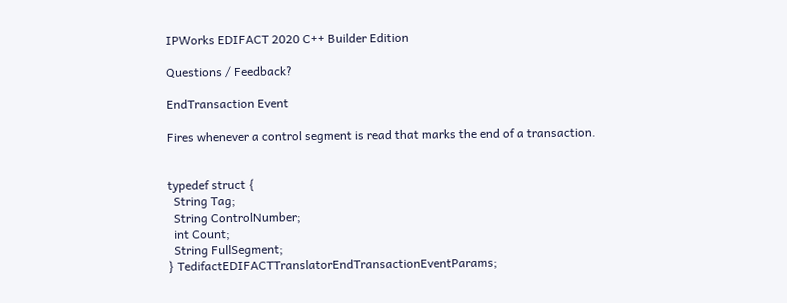IPWorks EDIFACT 2020 C++ Builder Edition

Questions / Feedback?

EndTransaction Event

Fires whenever a control segment is read that marks the end of a transaction.


typedef struct {
  String Tag;
  String ControlNumber;
  int Count;
  String FullSegment;
} TedifactEDIFACTTranslatorEndTransactionEventParams;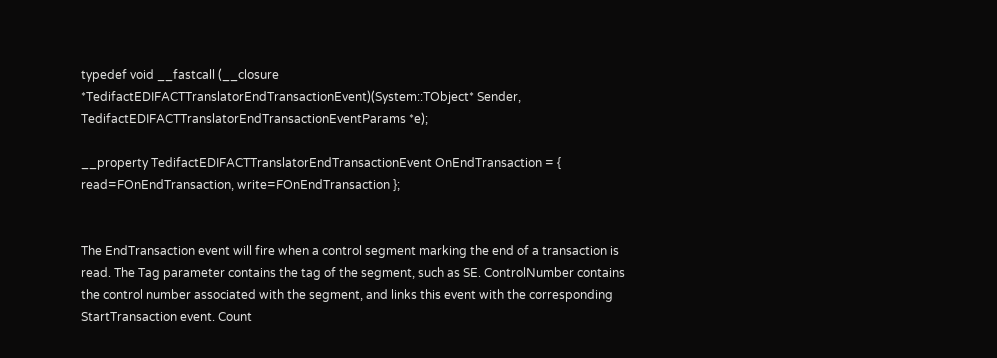typedef void __fastcall (__closure *TedifactEDIFACTTranslatorEndTransactionEvent)(System::TObject* Sender, TedifactEDIFACTTranslatorEndTransactionEventParams *e);

__property TedifactEDIFACTTranslatorEndTransactionEvent OnEndTransaction = { read=FOnEndTransaction, write=FOnEndTransaction };


The EndTransaction event will fire when a control segment marking the end of a transaction is read. The Tag parameter contains the tag of the segment, such as SE. ControlNumber contains the control number associated with the segment, and links this event with the corresponding StartTransaction event. Count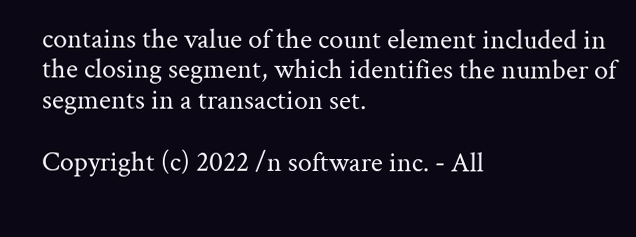contains the value of the count element included in the closing segment, which identifies the number of segments in a transaction set.

Copyright (c) 2022 /n software inc. - All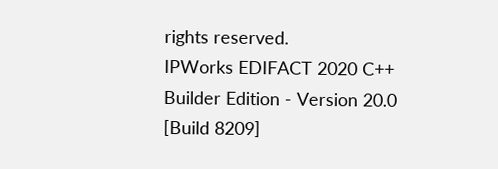rights reserved.
IPWorks EDIFACT 2020 C++ Builder Edition - Version 20.0 [Build 8209]